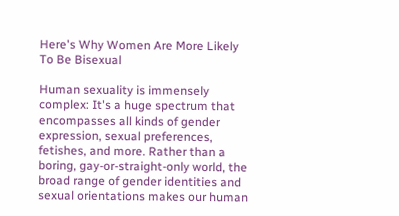Here's Why Women Are More Likely To Be Bisexual

Human sexuality is immensely complex: It's a huge spectrum that encompasses all kinds of gender expression, sexual preferences, fetishes, and more. Rather than a boring, gay-or-straight-only world, the broad range of gender identities and sexual orientations makes our human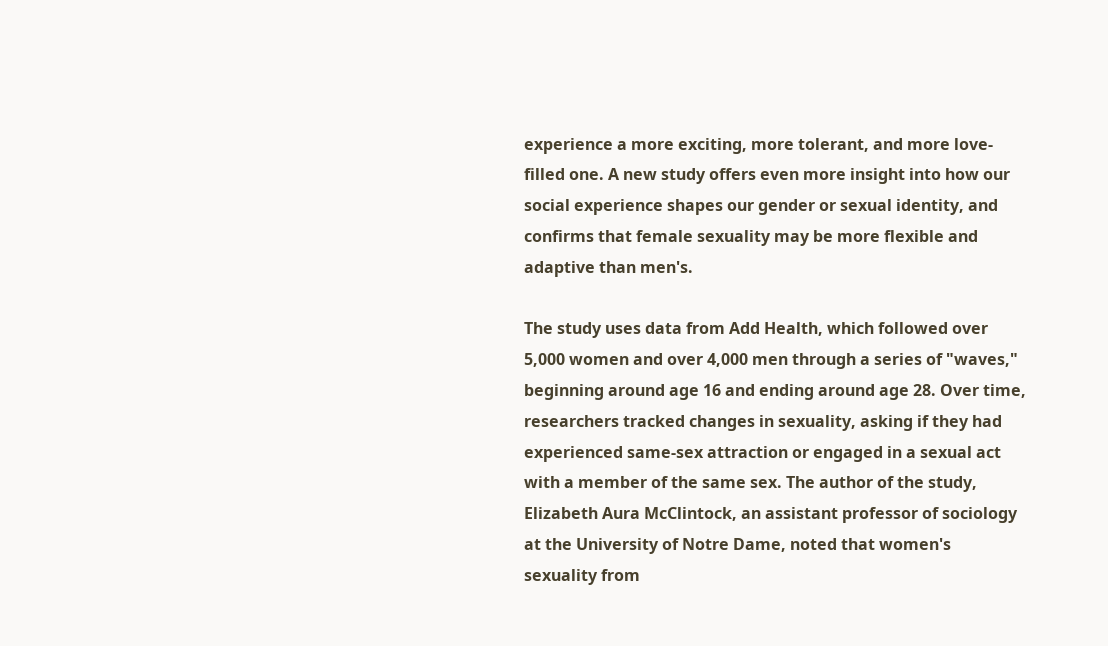experience a more exciting, more tolerant, and more love-filled one. A new study offers even more insight into how our social experience shapes our gender or sexual identity, and confirms that female sexuality may be more flexible and adaptive than men's.

The study uses data from Add Health, which followed over 5,000 women and over 4,000 men through a series of "waves," beginning around age 16 and ending around age 28. Over time, researchers tracked changes in sexuality, asking if they had experienced same-sex attraction or engaged in a sexual act with a member of the same sex. The author of the study, Elizabeth Aura McClintock, an assistant professor of sociology at the University of Notre Dame, noted that women's sexuality from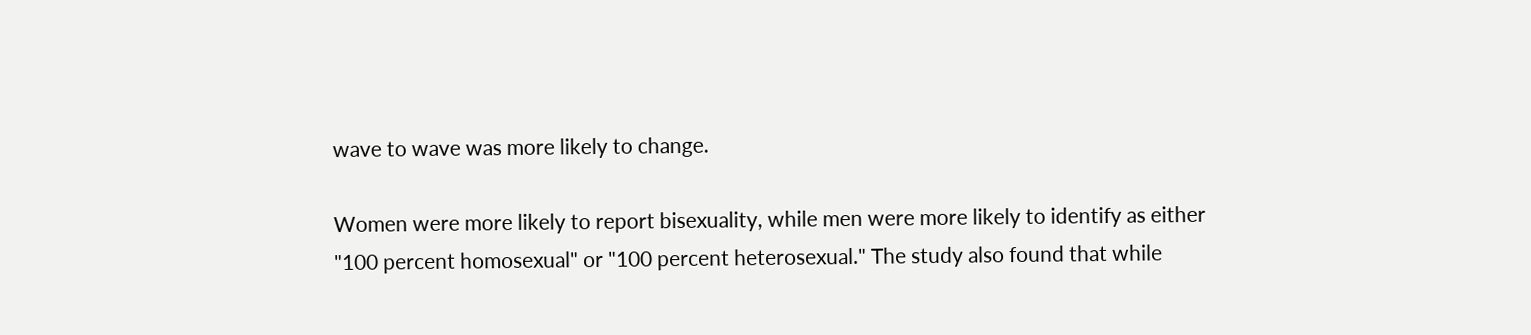wave to wave was more likely to change.

Women were more likely to report bisexuality, while men were more likely to identify as either "100 percent homosexual" or "100 percent heterosexual." The study also found that while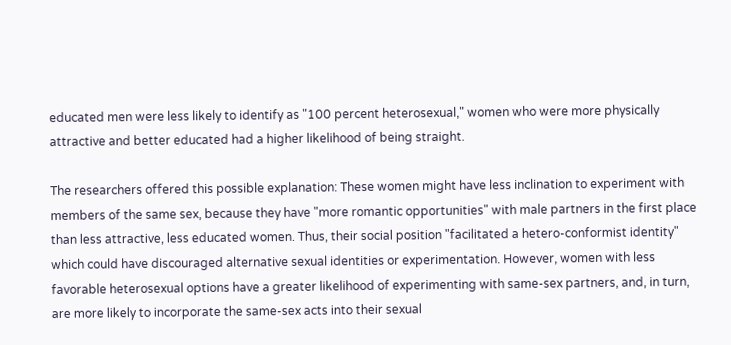educated men were less likely to identify as "100 percent heterosexual," women who were more physically attractive and better educated had a higher likelihood of being straight.

The researchers offered this possible explanation: These women might have less inclination to experiment with members of the same sex, because they have "more romantic opportunities" with male partners in the first place than less attractive, less educated women. Thus, their social position "facilitated a hetero-conformist identity" which could have discouraged alternative sexual identities or experimentation. However, women with less favorable heterosexual options have a greater likelihood of experimenting with same-sex partners, and, in turn, are more likely to incorporate the same-sex acts into their sexual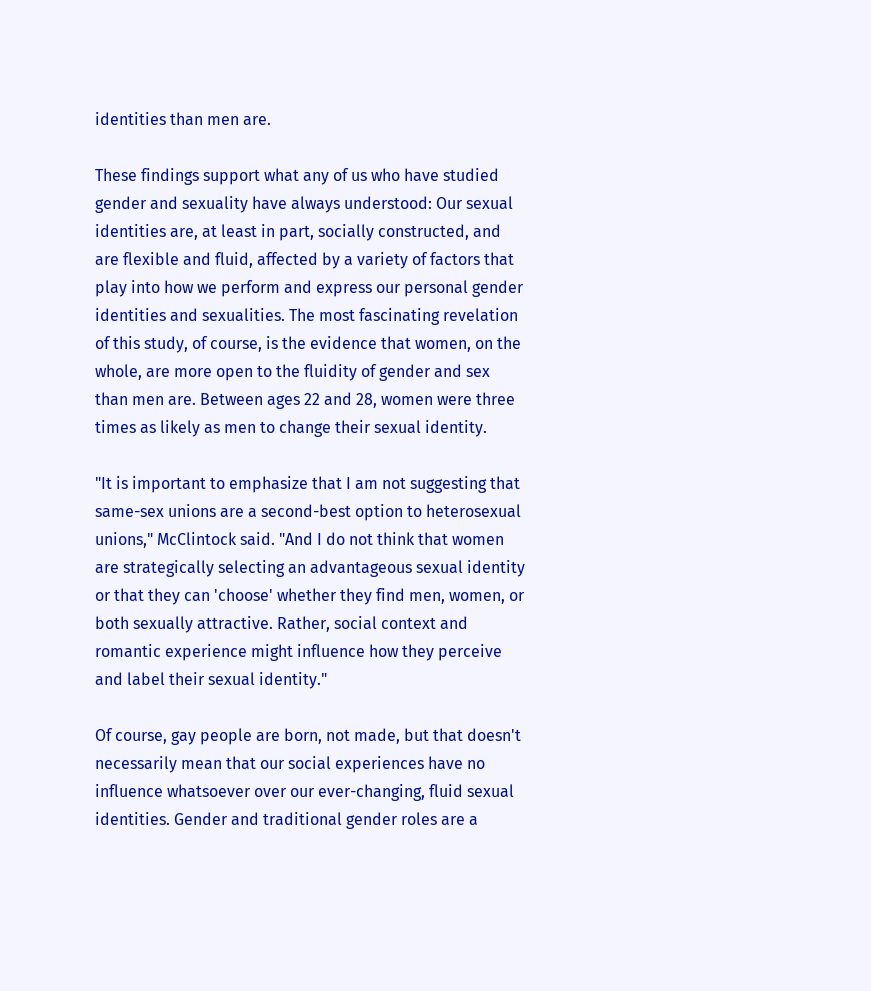identities than men are.

These findings support what any of us who have studied gender and sexuality have always understood: Our sexual identities are, at least in part, socially constructed, and are flexible and fluid, affected by a variety of factors that play into how we perform and express our personal gender identities and sexualities. The most fascinating revelation of this study, of course, is the evidence that women, on the whole, are more open to the fluidity of gender and sex than men are. Between ages 22 and 28, women were three times as likely as men to change their sexual identity.

"It is important to emphasize that I am not suggesting that same-sex unions are a second-best option to heterosexual unions," McClintock said. "And I do not think that women are strategically selecting an advantageous sexual identity or that they can 'choose' whether they find men, women, or both sexually attractive. Rather, social context and romantic experience might influence how they perceive and label their sexual identity."

Of course, gay people are born, not made, but that doesn't necessarily mean that our social experiences have no influence whatsoever over our ever-changing, fluid sexual identities. Gender and traditional gender roles are a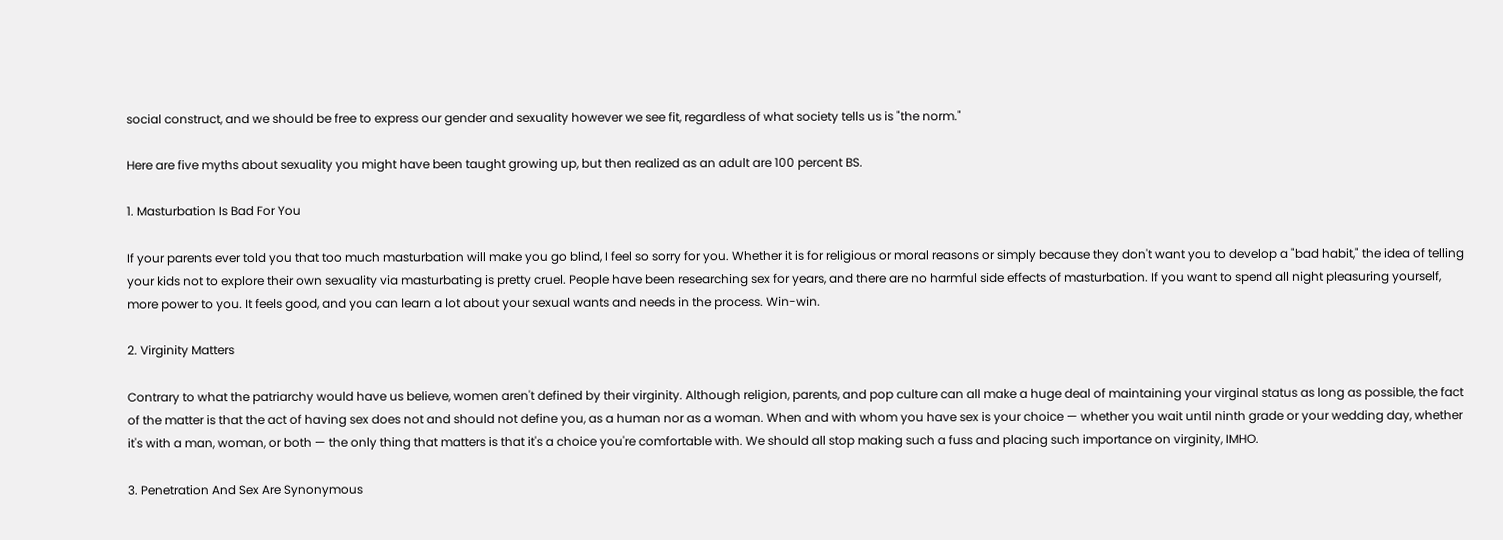social construct, and we should be free to express our gender and sexuality however we see fit, regardless of what society tells us is "the norm."

Here are five myths about sexuality you might have been taught growing up, but then realized as an adult are 100 percent BS.

1. Masturbation Is Bad For You

If your parents ever told you that too much masturbation will make you go blind, I feel so sorry for you. Whether it is for religious or moral reasons or simply because they don't want you to develop a "bad habit," the idea of telling your kids not to explore their own sexuality via masturbating is pretty cruel. People have been researching sex for years, and there are no harmful side effects of masturbation. If you want to spend all night pleasuring yourself, more power to you. It feels good, and you can learn a lot about your sexual wants and needs in the process. Win-win.

2. Virginity Matters

Contrary to what the patriarchy would have us believe, women aren't defined by their virginity. Although religion, parents, and pop culture can all make a huge deal of maintaining your virginal status as long as possible, the fact of the matter is that the act of having sex does not and should not define you, as a human nor as a woman. When and with whom you have sex is your choice — whether you wait until ninth grade or your wedding day, whether it's with a man, woman, or both — the only thing that matters is that it's a choice you're comfortable with. We should all stop making such a fuss and placing such importance on virginity, IMHO.

3. Penetration And Sex Are Synonymous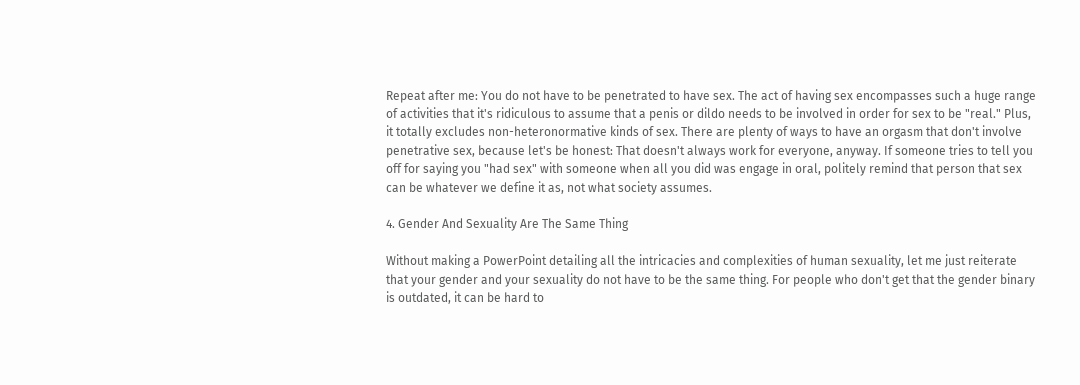Repeat after me: You do not have to be penetrated to have sex. The act of having sex encompasses such a huge range of activities that it's ridiculous to assume that a penis or dildo needs to be involved in order for sex to be "real." Plus, it totally excludes non-heteronormative kinds of sex. There are plenty of ways to have an orgasm that don't involve penetrative sex, because let's be honest: That doesn't always work for everyone, anyway. If someone tries to tell you off for saying you "had sex" with someone when all you did was engage in oral, politely remind that person that sex can be whatever we define it as, not what society assumes.

4. Gender And Sexuality Are The Same Thing

Without making a PowerPoint detailing all the intricacies and complexities of human sexuality, let me just reiterate that your gender and your sexuality do not have to be the same thing. For people who don't get that the gender binary is outdated, it can be hard to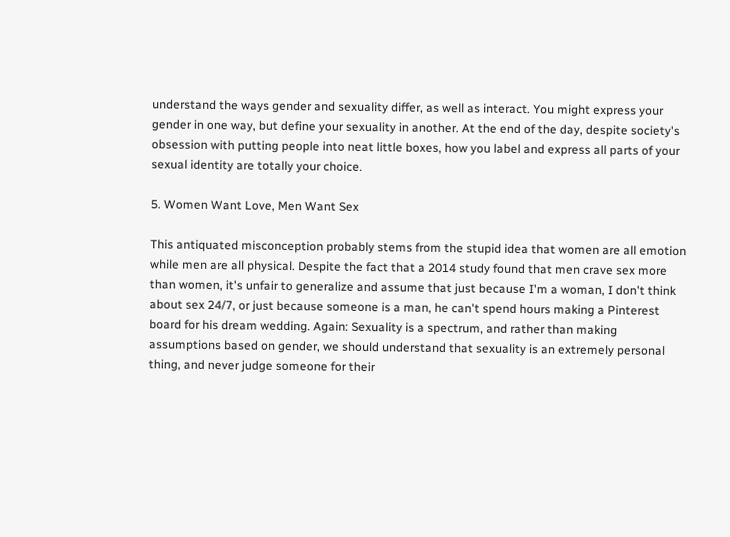understand the ways gender and sexuality differ, as well as interact. You might express your gender in one way, but define your sexuality in another. At the end of the day, despite society's obsession with putting people into neat little boxes, how you label and express all parts of your sexual identity are totally your choice.

5. Women Want Love, Men Want Sex

This antiquated misconception probably stems from the stupid idea that women are all emotion while men are all physical. Despite the fact that a 2014 study found that men crave sex more than women, it's unfair to generalize and assume that just because I'm a woman, I don't think about sex 24/7, or just because someone is a man, he can't spend hours making a Pinterest board for his dream wedding. Again: Sexuality is a spectrum, and rather than making assumptions based on gender, we should understand that sexuality is an extremely personal thing, and never judge someone for their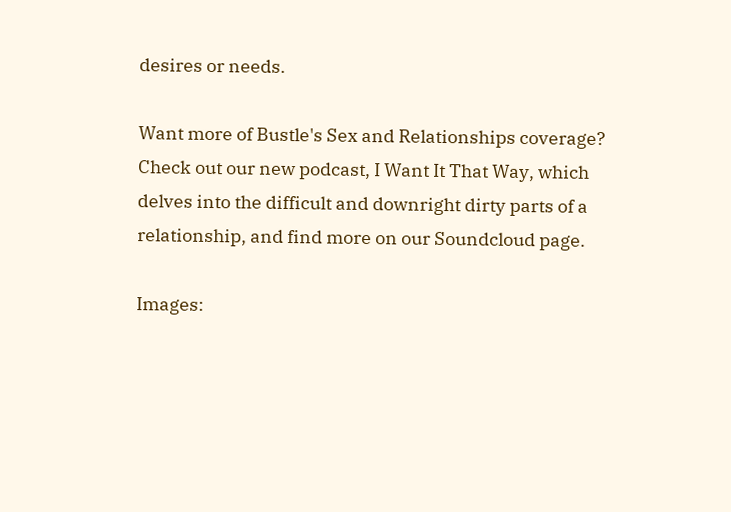desires or needs.

Want more of Bustle's Sex and Relationships coverage? Check out our new podcast, I Want It That Way, which delves into the difficult and downright dirty parts of a relationship, and find more on our Soundcloud page.

Images: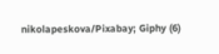nikolapeskova/Pixabay; Giphy (6)